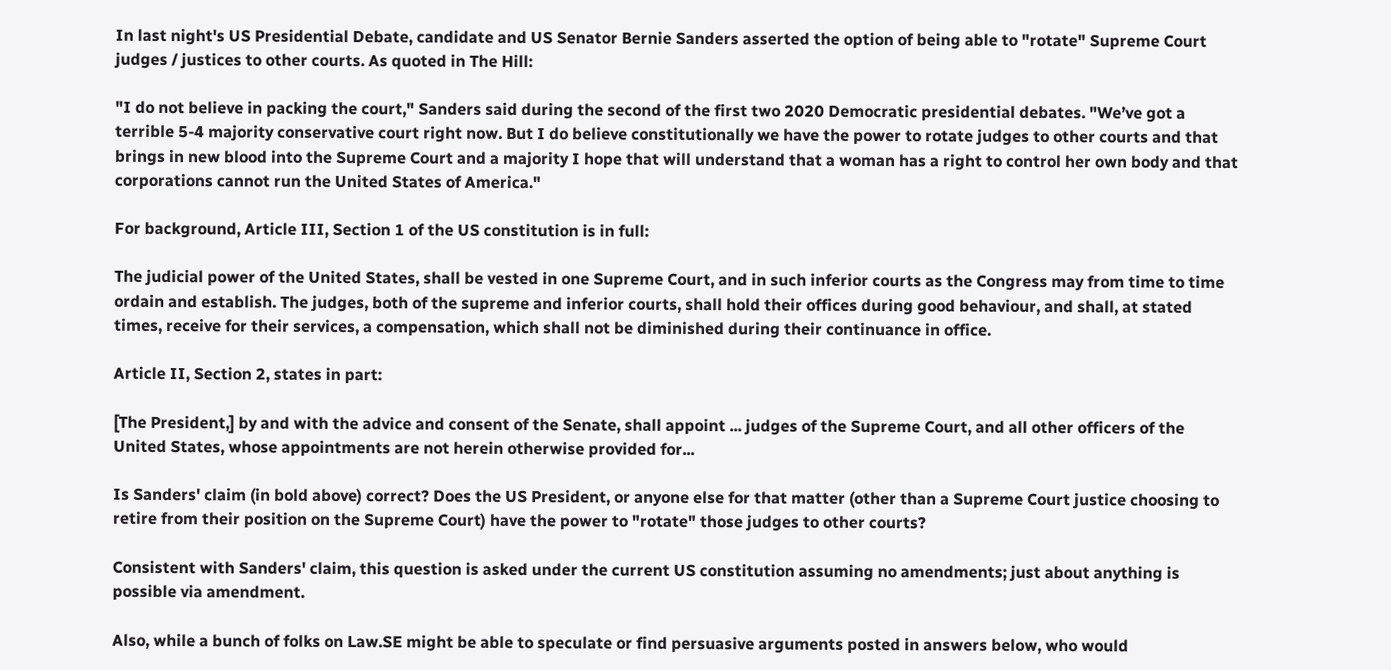In last night's US Presidential Debate, candidate and US Senator Bernie Sanders asserted the option of being able to "rotate" Supreme Court judges / justices to other courts. As quoted in The Hill:

"I do not believe in packing the court," Sanders said during the second of the first two 2020 Democratic presidential debates. "We’ve got a terrible 5-4 majority conservative court right now. But I do believe constitutionally we have the power to rotate judges to other courts and that brings in new blood into the Supreme Court and a majority I hope that will understand that a woman has a right to control her own body and that corporations cannot run the United States of America."

For background, Article III, Section 1 of the US constitution is in full:

The judicial power of the United States, shall be vested in one Supreme Court, and in such inferior courts as the Congress may from time to time ordain and establish. The judges, both of the supreme and inferior courts, shall hold their offices during good behaviour, and shall, at stated times, receive for their services, a compensation, which shall not be diminished during their continuance in office.

Article II, Section 2, states in part:

[The President,] by and with the advice and consent of the Senate, shall appoint ... judges of the Supreme Court, and all other officers of the United States, whose appointments are not herein otherwise provided for...

Is Sanders' claim (in bold above) correct? Does the US President, or anyone else for that matter (other than a Supreme Court justice choosing to retire from their position on the Supreme Court) have the power to "rotate" those judges to other courts?

Consistent with Sanders' claim, this question is asked under the current US constitution assuming no amendments; just about anything is possible via amendment.

Also, while a bunch of folks on Law.SE might be able to speculate or find persuasive arguments posted in answers below, who would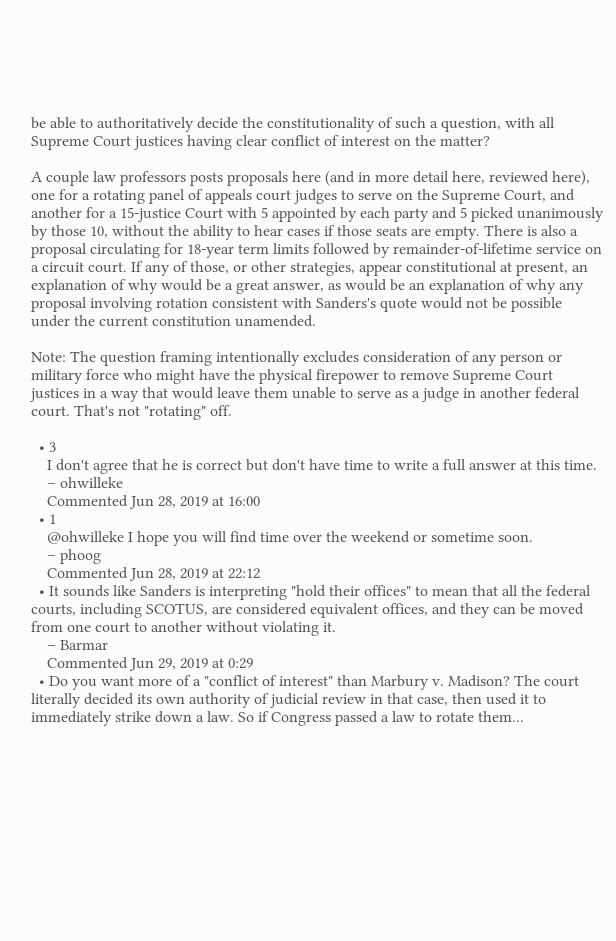be able to authoritatively decide the constitutionality of such a question, with all Supreme Court justices having clear conflict of interest on the matter?

A couple law professors posts proposals here (and in more detail here, reviewed here), one for a rotating panel of appeals court judges to serve on the Supreme Court, and another for a 15-justice Court with 5 appointed by each party and 5 picked unanimously by those 10, without the ability to hear cases if those seats are empty. There is also a proposal circulating for 18-year term limits followed by remainder-of-lifetime service on a circuit court. If any of those, or other strategies, appear constitutional at present, an explanation of why would be a great answer, as would be an explanation of why any proposal involving rotation consistent with Sanders's quote would not be possible under the current constitution unamended.

Note: The question framing intentionally excludes consideration of any person or military force who might have the physical firepower to remove Supreme Court justices in a way that would leave them unable to serve as a judge in another federal court. That's not "rotating" off.

  • 3
    I don't agree that he is correct but don't have time to write a full answer at this time.
    – ohwilleke
    Commented Jun 28, 2019 at 16:00
  • 1
    @ohwilleke I hope you will find time over the weekend or sometime soon.
    – phoog
    Commented Jun 28, 2019 at 22:12
  • It sounds like Sanders is interpreting "hold their offices" to mean that all the federal courts, including SCOTUS, are considered equivalent offices, and they can be moved from one court to another without violating it.
    – Barmar
    Commented Jun 29, 2019 at 0:29
  • Do you want more of a "conflict of interest" than Marbury v. Madison? The court literally decided its own authority of judicial review in that case, then used it to immediately strike down a law. So if Congress passed a law to rotate them...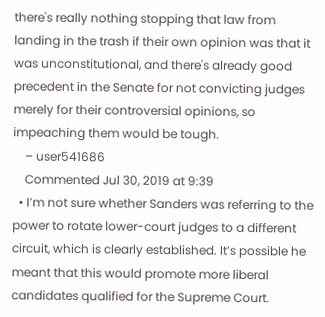there's really nothing stopping that law from landing in the trash if their own opinion was that it was unconstitutional, and there's already good precedent in the Senate for not convicting judges merely for their controversial opinions, so impeaching them would be tough.
    – user541686
    Commented Jul 30, 2019 at 9:39
  • I’m not sure whether Sanders was referring to the power to rotate lower-court judges to a different circuit, which is clearly established. It’s possible he meant that this would promote more liberal candidates qualified for the Supreme Court.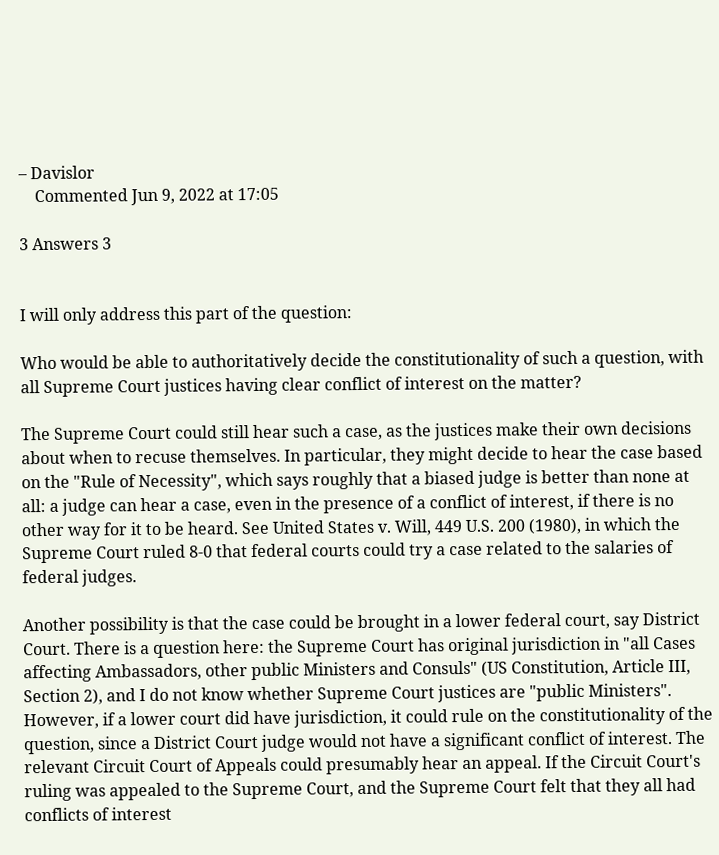– Davislor
    Commented Jun 9, 2022 at 17:05

3 Answers 3


I will only address this part of the question:

Who would be able to authoritatively decide the constitutionality of such a question, with all Supreme Court justices having clear conflict of interest on the matter?

The Supreme Court could still hear such a case, as the justices make their own decisions about when to recuse themselves. In particular, they might decide to hear the case based on the "Rule of Necessity", which says roughly that a biased judge is better than none at all: a judge can hear a case, even in the presence of a conflict of interest, if there is no other way for it to be heard. See United States v. Will, 449 U.S. 200 (1980), in which the Supreme Court ruled 8-0 that federal courts could try a case related to the salaries of federal judges.

Another possibility is that the case could be brought in a lower federal court, say District Court. There is a question here: the Supreme Court has original jurisdiction in "all Cases affecting Ambassadors, other public Ministers and Consuls" (US Constitution, Article III, Section 2), and I do not know whether Supreme Court justices are "public Ministers". However, if a lower court did have jurisdiction, it could rule on the constitutionality of the question, since a District Court judge would not have a significant conflict of interest. The relevant Circuit Court of Appeals could presumably hear an appeal. If the Circuit Court's ruling was appealed to the Supreme Court, and the Supreme Court felt that they all had conflicts of interest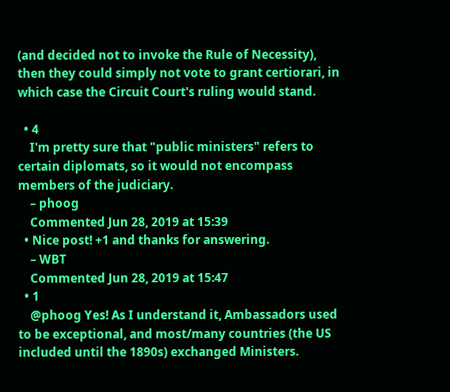(and decided not to invoke the Rule of Necessity), then they could simply not vote to grant certiorari, in which case the Circuit Court's ruling would stand.

  • 4
    I'm pretty sure that "public ministers" refers to certain diplomats, so it would not encompass members of the judiciary.
    – phoog
    Commented Jun 28, 2019 at 15:39
  • Nice post! +1 and thanks for answering.
    – WBT
    Commented Jun 28, 2019 at 15:47
  • 1
    @phoog Yes! As I understand it, Ambassadors used to be exceptional, and most/many countries (the US included until the 1890s) exchanged Ministers.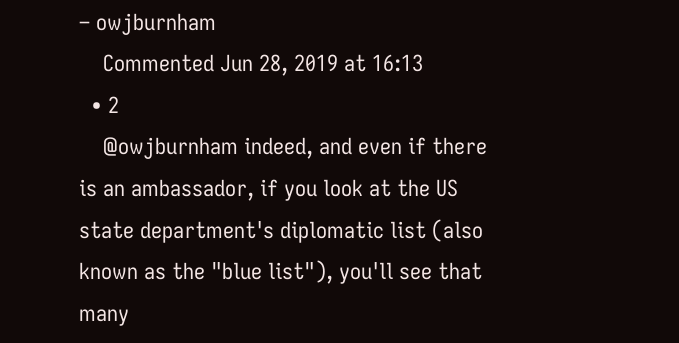– owjburnham
    Commented Jun 28, 2019 at 16:13
  • 2
    @owjburnham indeed, and even if there is an ambassador, if you look at the US state department's diplomatic list (also known as the "blue list"), you'll see that many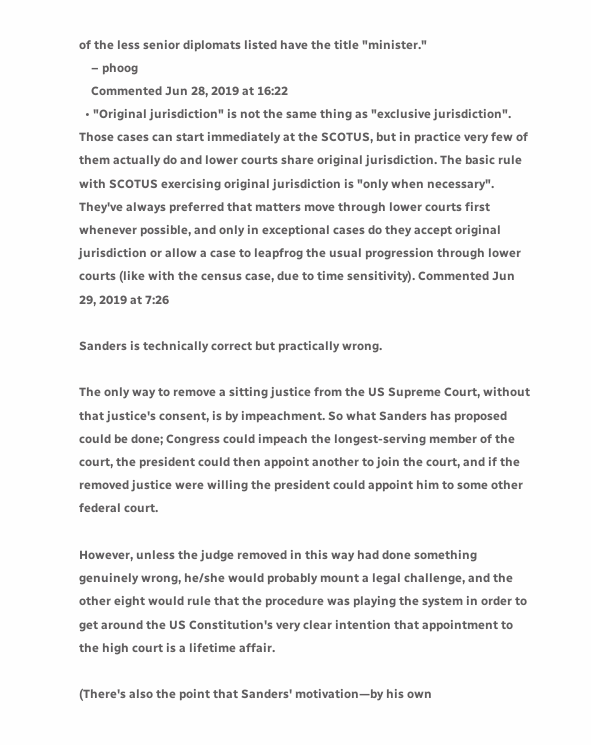of the less senior diplomats listed have the title "minister."
    – phoog
    Commented Jun 28, 2019 at 16:22
  • "Original jurisdiction" is not the same thing as "exclusive jurisdiction". Those cases can start immediately at the SCOTUS, but in practice very few of them actually do and lower courts share original jurisdiction. The basic rule with SCOTUS exercising original jurisdiction is "only when necessary". They've always preferred that matters move through lower courts first whenever possible, and only in exceptional cases do they accept original jurisdiction or allow a case to leapfrog the usual progression through lower courts (like with the census case, due to time sensitivity). Commented Jun 29, 2019 at 7:26

Sanders is technically correct but practically wrong.

The only way to remove a sitting justice from the US Supreme Court, without that justice's consent, is by impeachment. So what Sanders has proposed could be done; Congress could impeach the longest-serving member of the court, the president could then appoint another to join the court, and if the removed justice were willing the president could appoint him to some other federal court.

However, unless the judge removed in this way had done something genuinely wrong, he/she would probably mount a legal challenge, and the other eight would rule that the procedure was playing the system in order to get around the US Constitution's very clear intention that appointment to the high court is a lifetime affair.

(There's also the point that Sanders' motivation—by his own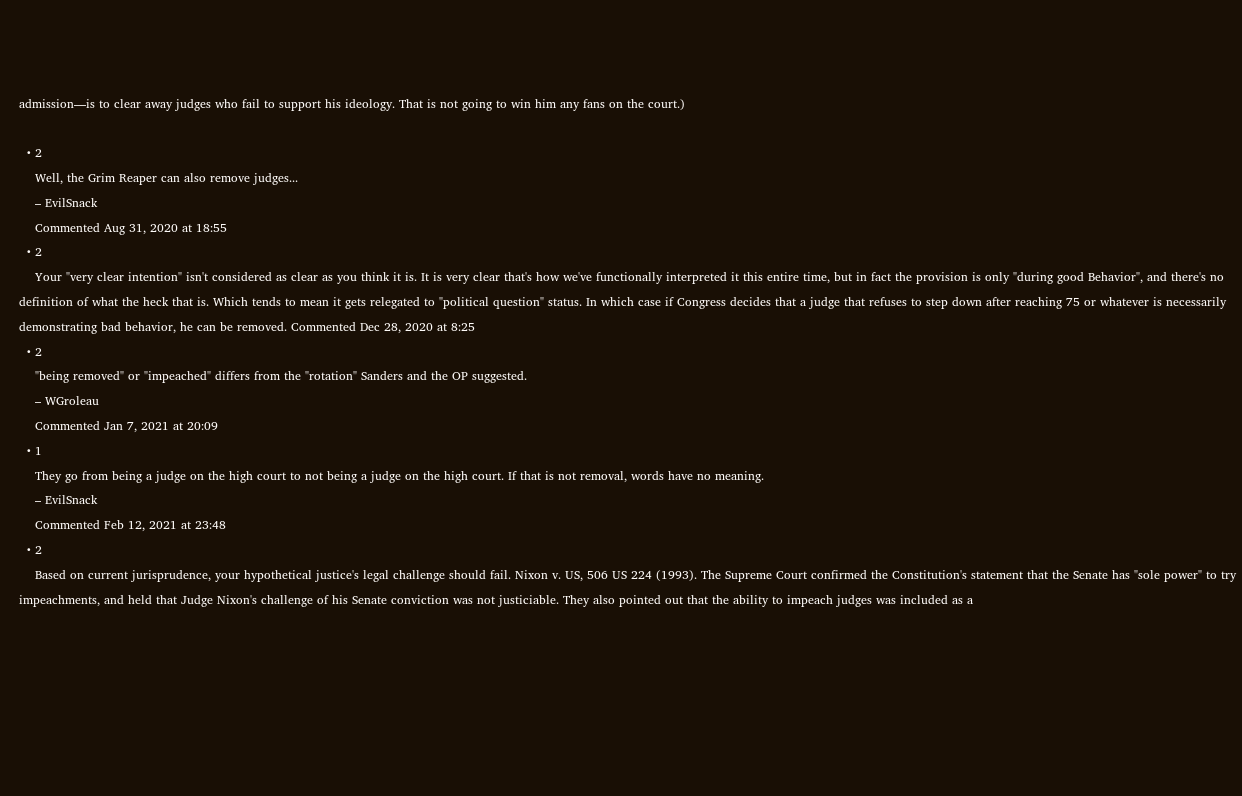admission—is to clear away judges who fail to support his ideology. That is not going to win him any fans on the court.)

  • 2
    Well, the Grim Reaper can also remove judges...
    – EvilSnack
    Commented Aug 31, 2020 at 18:55
  • 2
    Your "very clear intention" isn't considered as clear as you think it is. It is very clear that's how we've functionally interpreted it this entire time, but in fact the provision is only "during good Behavior", and there's no definition of what the heck that is. Which tends to mean it gets relegated to "political question" status. In which case if Congress decides that a judge that refuses to step down after reaching 75 or whatever is necessarily demonstrating bad behavior, he can be removed. Commented Dec 28, 2020 at 8:25
  • 2
    "being removed" or "impeached" differs from the "rotation" Sanders and the OP suggested.
    – WGroleau
    Commented Jan 7, 2021 at 20:09
  • 1
    They go from being a judge on the high court to not being a judge on the high court. If that is not removal, words have no meaning.
    – EvilSnack
    Commented Feb 12, 2021 at 23:48
  • 2
    Based on current jurisprudence, your hypothetical justice's legal challenge should fail. Nixon v. US, 506 US 224 (1993). The Supreme Court confirmed the Constitution's statement that the Senate has "sole power" to try impeachments, and held that Judge Nixon's challenge of his Senate conviction was not justiciable. They also pointed out that the ability to impeach judges was included as a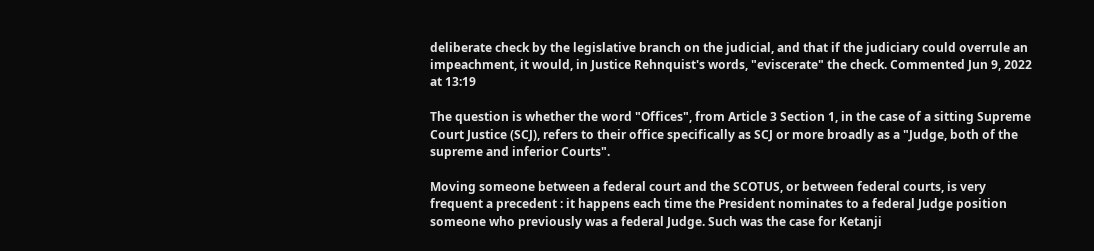deliberate check by the legislative branch on the judicial, and that if the judiciary could overrule an impeachment, it would, in Justice Rehnquist's words, "eviscerate" the check. Commented Jun 9, 2022 at 13:19

The question is whether the word "Offices", from Article 3 Section 1, in the case of a sitting Supreme Court Justice (SCJ), refers to their office specifically as SCJ or more broadly as a "Judge, both of the supreme and inferior Courts".

Moving someone between a federal court and the SCOTUS, or between federal courts, is very frequent a precedent : it happens each time the President nominates to a federal Judge position someone who previously was a federal Judge. Such was the case for Ketanji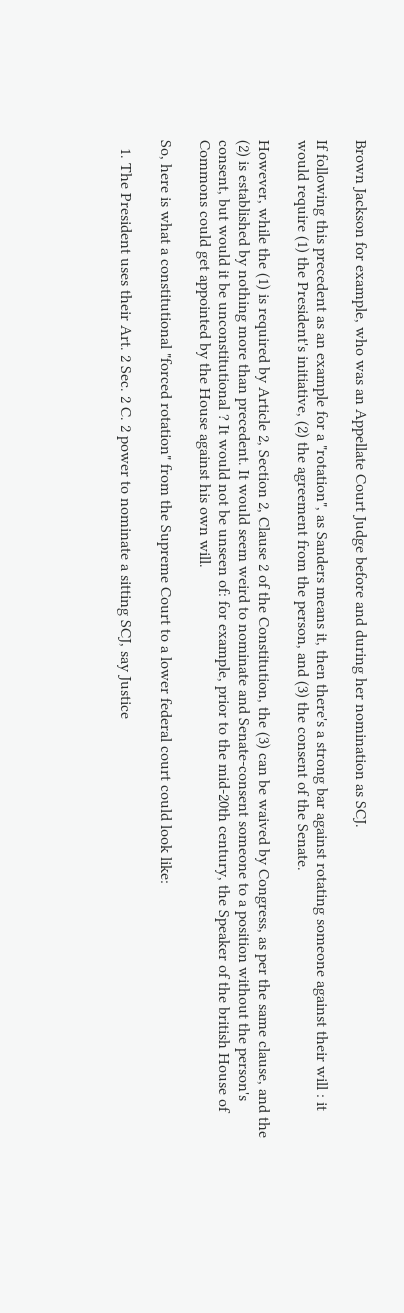Brown Jackson for example, who was an Appellate Court Judge before and during her nomination as SCJ.

If following this precedent as an example for a "rotation", as Sanders means it, then there's a strong bar against rotating someone against their will : it would require (1) the President's initiative, (2) the agreement from the person, and (3) the consent of the Senate.

However, while the (1) is required by Article 2, Section 2, Clause 2 of the Constitution, the (3) can be waived by Congress, as per the same clause, and the (2) is established by nothing more than precedent. It would seem weird to nominate and Senate-consent someone to a position without the person's consent, but would it be unconstitutional ? It would not be unseen of: for example, prior to the mid-20th century, the Speaker of the british House of Commons could get appointed by the House against his own will.

So, here is what a constitutional "forced rotation" from the Supreme Court to a lower federal court could look like:

  1. The President uses their Art. 2 Sec. 2 C. 2 power to nominate a sitting SCJ, say Justice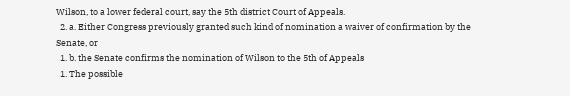Wilson, to a lower federal court, say the 5th district Court of Appeals.
  2. a. Either Congress previously granted such kind of nomination a waiver of confirmation by the Senate, or
  1. b. the Senate confirms the nomination of Wilson to the 5th of Appeals
  1. The possible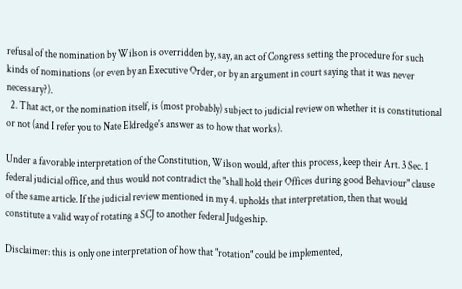refusal of the nomination by Wilson is overridden by, say, an act of Congress setting the procedure for such kinds of nominations (or even by an Executive Order, or by an argument in court saying that it was never necessary?).
  2. That act, or the nomination itself, is (most probably) subject to judicial review on whether it is constitutional or not (and I refer you to Nate Eldredge's answer as to how that works).

Under a favorable interpretation of the Constitution, Wilson would, after this process, keep their Art. 3 Sec. 1 federal judicial office, and thus would not contradict the "shall hold their Offices during good Behaviour" clause of the same article. If the judicial review mentioned in my 4. upholds that interpretation, then that would constitute a valid way of rotating a SCJ to another federal Judgeship.

Disclaimer: this is only one interpretation of how that "rotation" could be implemented,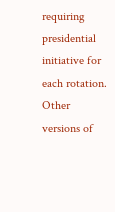requiring presidential initiative for each rotation. Other versions of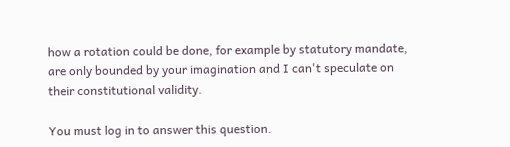how a rotation could be done, for example by statutory mandate, are only bounded by your imagination and I can't speculate on their constitutional validity.

You must log in to answer this question.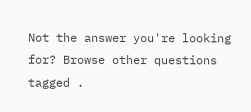Not the answer you're looking for? Browse other questions tagged .